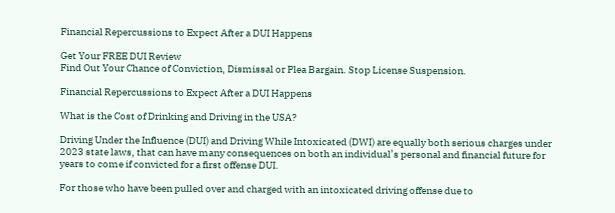Financial Repercussions to Expect After a DUI Happens

Get Your FREE DUI Review
Find Out Your Chance of Conviction, Dismissal or Plea Bargain. Stop License Suspension.

Financial Repercussions to Expect After a DUI Happens

What is the Cost of Drinking and Driving in the USA?

Driving Under the Influence (DUI) and Driving While Intoxicated (DWI) are equally both serious charges under 2023 state laws, that can have many consequences on both an individual’s personal and financial future for years to come if convicted for a first offense DUI.

For those who have been pulled over and charged with an intoxicated driving offense due to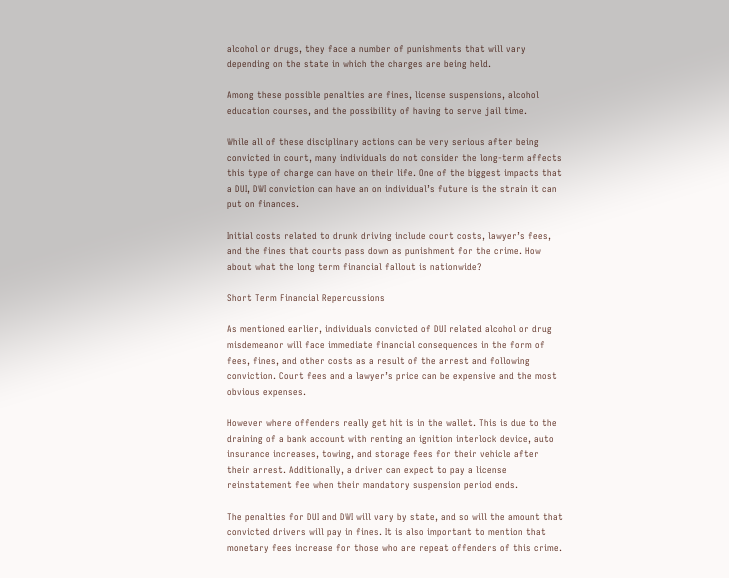alcohol or drugs, they face a number of punishments that will vary depending on the state in which the charges are being held.

Among these possible penalties are fines, license suspensions, alcohol education courses, and the possibility of having to serve jail time.

While all of these disciplinary actions can be very serious after being convicted in court, many individuals do not consider the long-term affects this type of charge can have on their life. One of the biggest impacts that a DUI, DWI conviction can have an on individual’s future is the strain it can put on finances.

Initial costs related to drunk driving include court costs, lawyer’s fees, and the fines that courts pass down as punishment for the crime. How about what the long term financial fallout is nationwide?

Short Term Financial Repercussions

As mentioned earlier, individuals convicted of DUI related alcohol or drug misdemeanor will face immediate financial consequences in the form of fees, fines, and other costs as a result of the arrest and following conviction. Court fees and a lawyer’s price can be expensive and the most obvious expenses.

However where offenders really get hit is in the wallet. This is due to the draining of a bank account with renting an ignition interlock device, auto insurance increases, towing, and storage fees for their vehicle after their arrest. Additionally, a driver can expect to pay a license reinstatement fee when their mandatory suspension period ends.

The penalties for DUI and DWI will vary by state, and so will the amount that convicted drivers will pay in fines. It is also important to mention that monetary fees increase for those who are repeat offenders of this crime.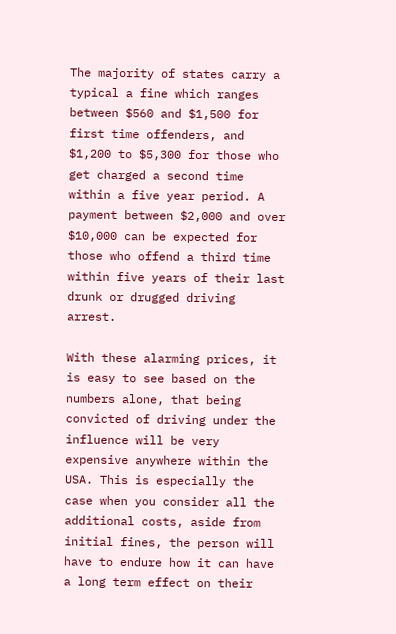The majority of states carry a typical a fine which ranges between $560 and $1,500 for first time offenders, and $1,200 to $5,300 for those who get charged a second time within a five year period. A payment between $2,000 and over $10,000 can be expected for those who offend a third time within five years of their last drunk or drugged driving arrest.

With these alarming prices, it is easy to see based on the numbers alone, that being convicted of driving under the influence will be very expensive anywhere within the USA. This is especially the case when you consider all the additional costs, aside from initial fines, the person will have to endure how it can have a long term effect on their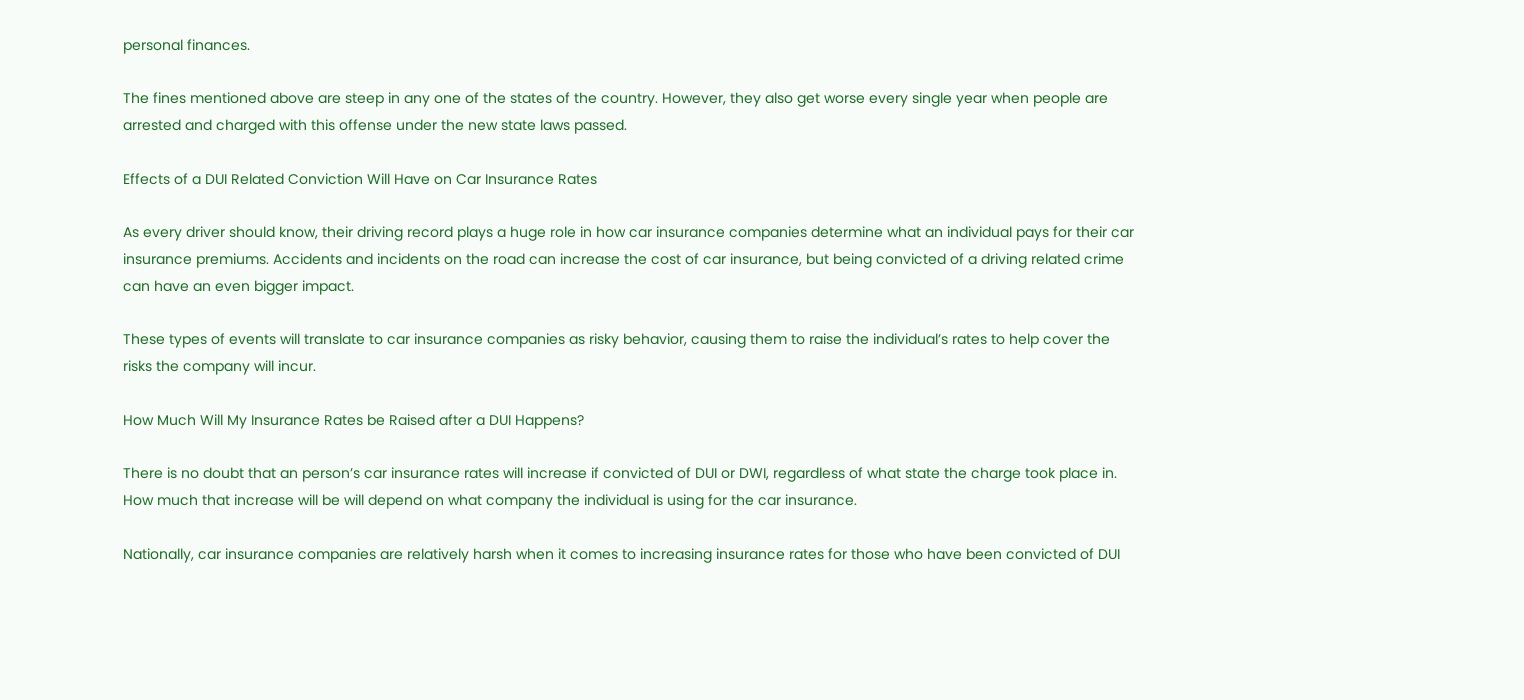personal finances.

The fines mentioned above are steep in any one of the states of the country. However, they also get worse every single year when people are arrested and charged with this offense under the new state laws passed.

Effects of a DUI Related Conviction Will Have on Car Insurance Rates

As every driver should know, their driving record plays a huge role in how car insurance companies determine what an individual pays for their car insurance premiums. Accidents and incidents on the road can increase the cost of car insurance, but being convicted of a driving related crime can have an even bigger impact.

These types of events will translate to car insurance companies as risky behavior, causing them to raise the individual’s rates to help cover the risks the company will incur.

How Much Will My Insurance Rates be Raised after a DUI Happens?

There is no doubt that an person’s car insurance rates will increase if convicted of DUI or DWI, regardless of what state the charge took place in. How much that increase will be will depend on what company the individual is using for the car insurance.

Nationally, car insurance companies are relatively harsh when it comes to increasing insurance rates for those who have been convicted of DUI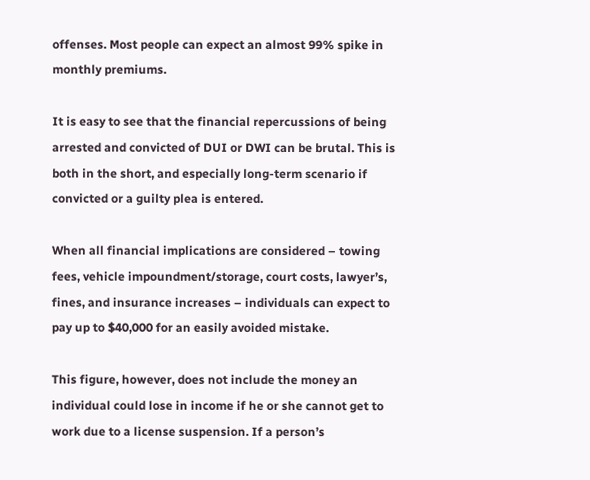offenses. Most people can expect an almost 99% spike in monthly premiums.

It is easy to see that the financial repercussions of being arrested and convicted of DUI or DWI can be brutal. This is both in the short, and especially long-term scenario if convicted or a guilty plea is entered.

When all financial implications are considered – towing fees, vehicle impoundment/storage, court costs, lawyer’s, fines, and insurance increases – individuals can expect to pay up to $40,000 for an easily avoided mistake.

This figure, however, does not include the money an individual could lose in income if he or she cannot get to work due to a license suspension. If a person’s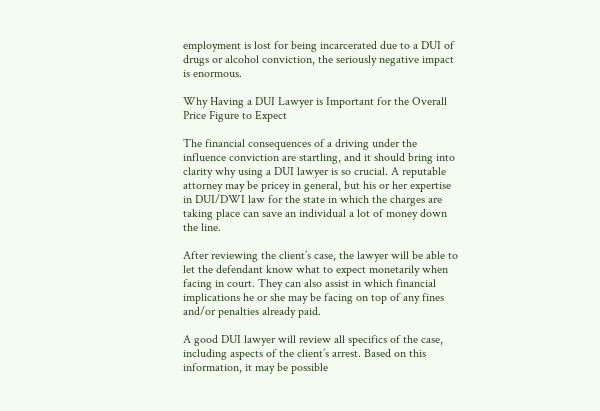employment is lost for being incarcerated due to a DUI of drugs or alcohol conviction, the seriously negative impact is enormous.

Why Having a DUI Lawyer is Important for the Overall Price Figure to Expect

The financial consequences of a driving under the influence conviction are startling, and it should bring into clarity why using a DUI lawyer is so crucial. A reputable attorney may be pricey in general, but his or her expertise in DUI/DWI law for the state in which the charges are taking place can save an individual a lot of money down the line.

After reviewing the client’s case, the lawyer will be able to let the defendant know what to expect monetarily when facing in court. They can also assist in which financial implications he or she may be facing on top of any fines and/or penalties already paid.

A good DUI lawyer will review all specifics of the case, including aspects of the client’s arrest. Based on this information, it may be possible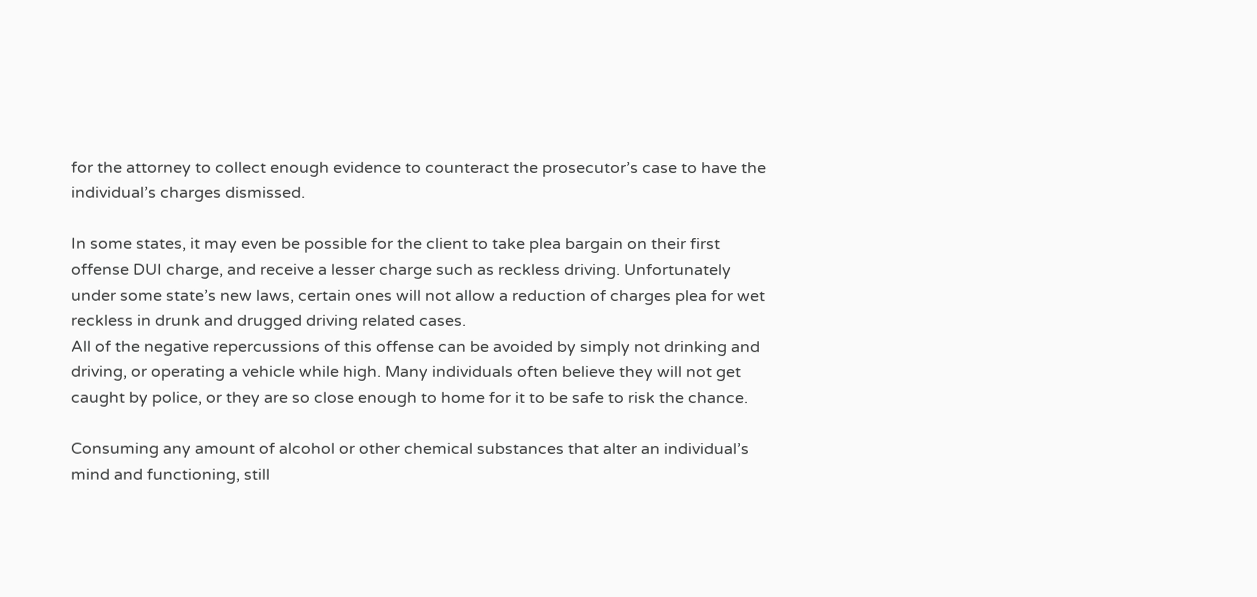for the attorney to collect enough evidence to counteract the prosecutor’s case to have the individual’s charges dismissed.

In some states, it may even be possible for the client to take plea bargain on their first offense DUI charge, and receive a lesser charge such as reckless driving. Unfortunately under some state’s new laws, certain ones will not allow a reduction of charges plea for wet reckless in drunk and drugged driving related cases.
All of the negative repercussions of this offense can be avoided by simply not drinking and driving, or operating a vehicle while high. Many individuals often believe they will not get caught by police, or they are so close enough to home for it to be safe to risk the chance.

Consuming any amount of alcohol or other chemical substances that alter an individual’s mind and functioning, still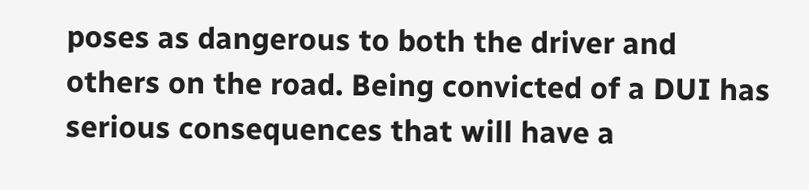poses as dangerous to both the driver and others on the road. Being convicted of a DUI has serious consequences that will have a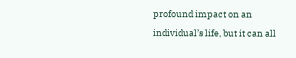profound impact on an individual’s life, but it can all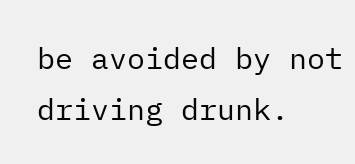be avoided by not driving drunk.